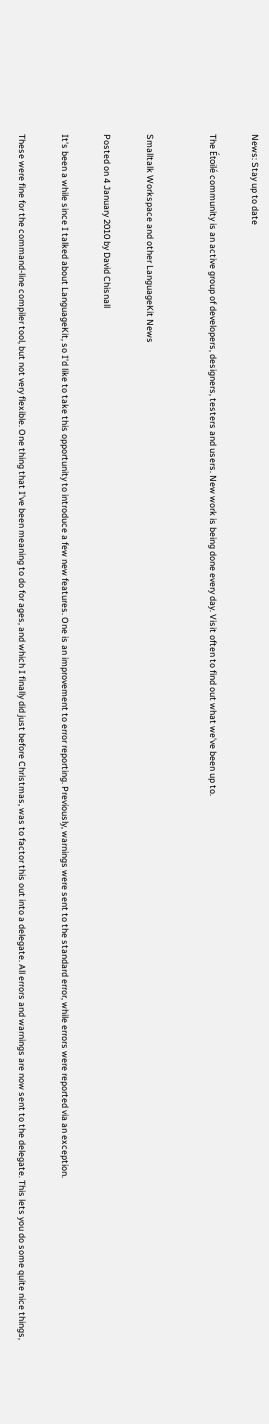News: Stay up to date

The Étoilé community is an active group of developers, designers, testers and users. New work is being done every day. Visit often to find out what we've been up to.


Smalltalk Workspace and other LanguageKit News

Posted on 4 January 2010 by David Chisnall

It's been a while since I talked about LanguageKit, so I'd like to take this opportunity to introduce a few new features. One is an improvement to error reporting. Previously, warnings were sent to the standard error, while errors were reported via an exception.

These were fine for the command-line compiler tool, but not very flexible. One thing that I've been meaning to do for ages, and which I finally did just before Christmas, was to factor this out into a delegate. All errors and warnings are now sent to the delegate. This lets you do some quite nice things,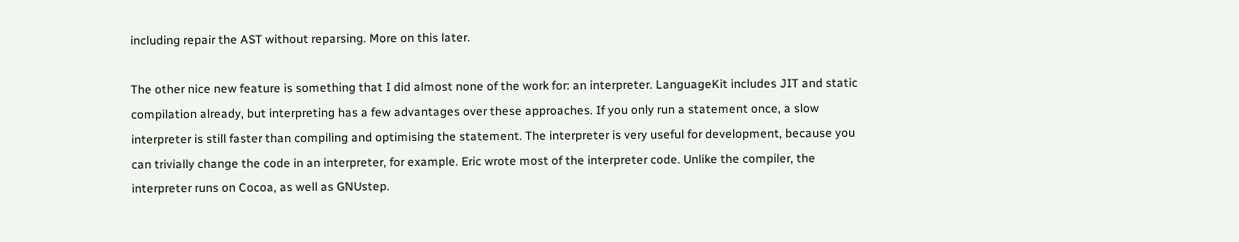including repair the AST without reparsing. More on this later.

The other nice new feature is something that I did almost none of the work for: an interpreter. LanguageKit includes JIT and static compilation already, but interpreting has a few advantages over these approaches. If you only run a statement once, a slow interpreter is still faster than compiling and optimising the statement. The interpreter is very useful for development, because you can trivially change the code in an interpreter, for example. Eric wrote most of the interpreter code. Unlike the compiler, the interpreter runs on Cocoa, as well as GNUstep.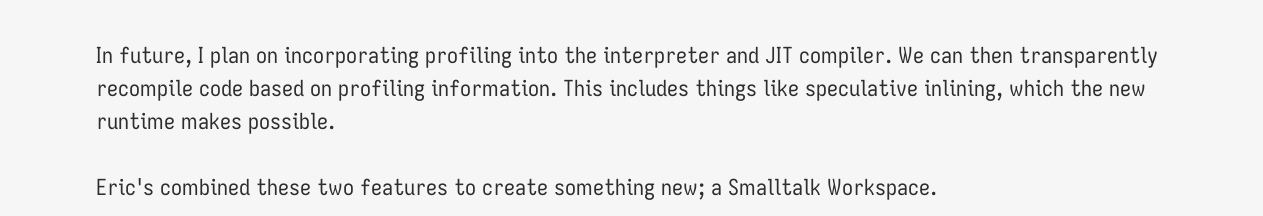In future, I plan on incorporating profiling into the interpreter and JIT compiler. We can then transparently recompile code based on profiling information. This includes things like speculative inlining, which the new runtime makes possible.

Eric's combined these two features to create something new; a Smalltalk Workspace.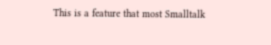This is a feature that most Smalltalk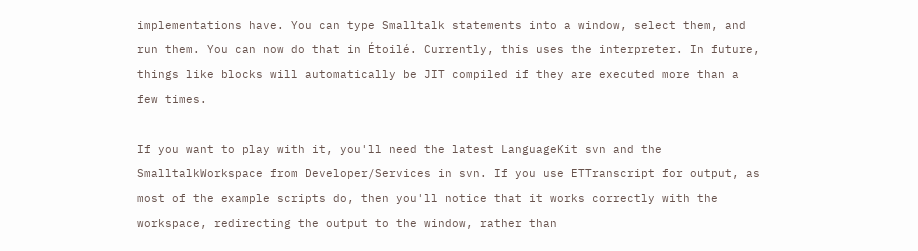implementations have. You can type Smalltalk statements into a window, select them, and run them. You can now do that in Étoilé. Currently, this uses the interpreter. In future, things like blocks will automatically be JIT compiled if they are executed more than a few times.

If you want to play with it, you'll need the latest LanguageKit svn and the SmalltalkWorkspace from Developer/Services in svn. If you use ETTranscript for output, as most of the example scripts do, then you'll notice that it works correctly with the workspace, redirecting the output to the window, rather than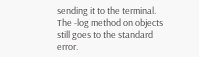sending it to the terminal. The -log method on objects still goes to the standard error.